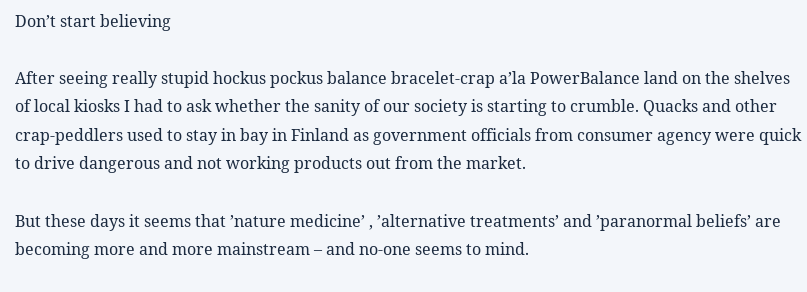Don’t start believing

After seeing really stupid hockus pockus balance bracelet-crap a’la PowerBalance land on the shelves of local kiosks I had to ask whether the sanity of our society is starting to crumble. Quacks and other crap-peddlers used to stay in bay in Finland as government officials from consumer agency were quick to drive dangerous and not working products out from the market.

But these days it seems that ’nature medicine’ , ’alternative treatments’ and ’paranormal beliefs’ are becoming more and more mainstream – and no-one seems to mind.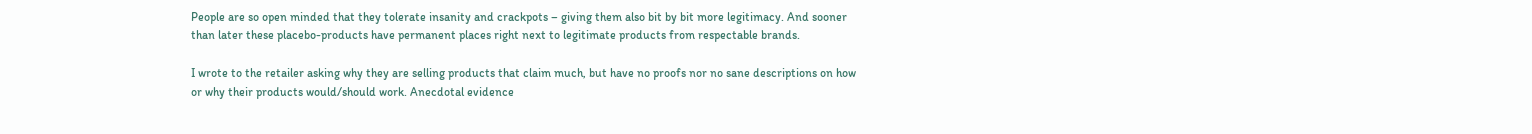People are so open minded that they tolerate insanity and crackpots – giving them also bit by bit more legitimacy. And sooner than later these placebo-products have permanent places right next to legitimate products from respectable brands.

I wrote to the retailer asking why they are selling products that claim much, but have no proofs nor no sane descriptions on how or why their products would/should work. Anecdotal evidence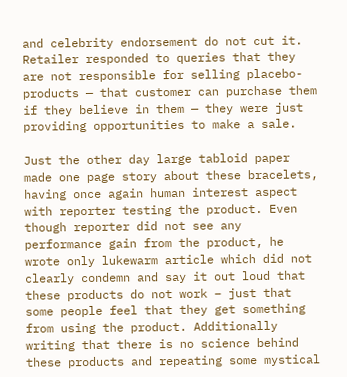and celebrity endorsement do not cut it. Retailer responded to queries that they are not responsible for selling placebo-products — that customer can purchase them if they believe in them — they were just providing opportunities to make a sale.

Just the other day large tabloid paper made one page story about these bracelets, having once again human interest aspect with reporter testing the product. Even though reporter did not see any performance gain from the product, he wrote only lukewarm article which did not clearly condemn and say it out loud that these products do not work – just that some people feel that they get something from using the product. Additionally writing that there is no science behind these products and repeating some mystical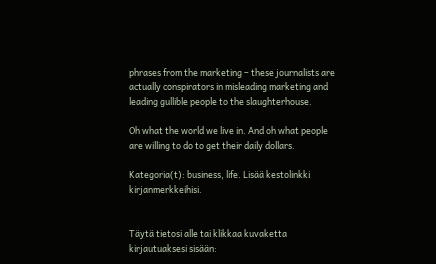phrases from the marketing – these journalists are actually conspirators in misleading marketing and leading gullible people to the slaughterhouse.

Oh what the world we live in. And oh what people are willing to do to get their daily dollars.

Kategoria(t): business, life. Lisää kestolinkki kirjanmerkkeihisi.


Täytä tietosi alle tai klikkaa kuvaketta kirjautuaksesi sisään: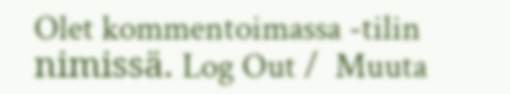Olet kommentoimassa -tilin nimissä. Log Out /  Muuta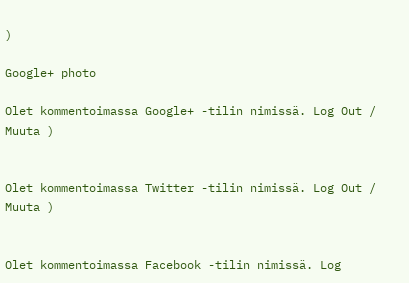)

Google+ photo

Olet kommentoimassa Google+ -tilin nimissä. Log Out /  Muuta )


Olet kommentoimassa Twitter -tilin nimissä. Log Out /  Muuta )


Olet kommentoimassa Facebook -tilin nimissä. Log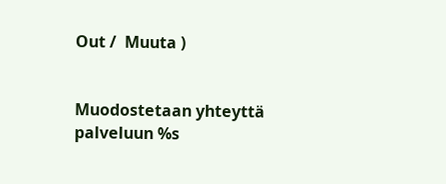Out /  Muuta )


Muodostetaan yhteyttä palveluun %s